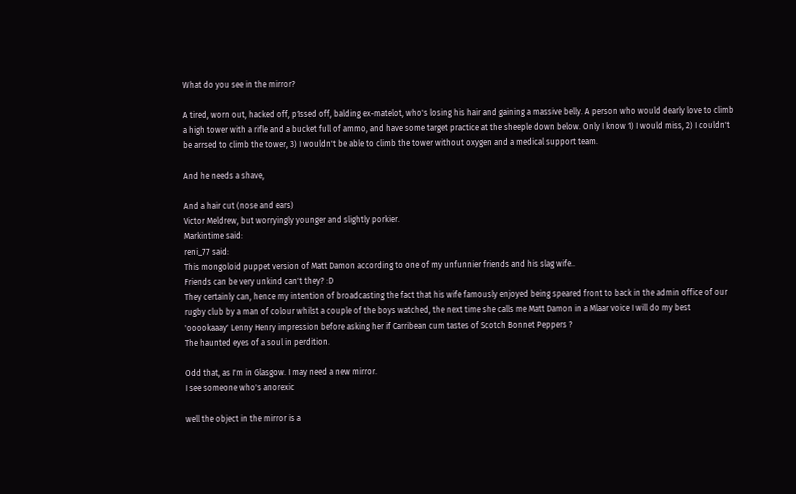What do you see in the mirror?

A tired, worn out, hacked off, p1ssed off, balding ex-matelot, who's losing his hair and gaining a massive belly. A person who would dearly love to climb a high tower with a rifle and a bucket full of ammo, and have some target practice at the sheeple down below. Only I know 1) I would miss, 2) I couldn't be arrsed to climb the tower, 3) I wouldn't be able to climb the tower without oxygen and a medical support team.

And he needs a shave,

And a hair cut (nose and ears)
Victor Meldrew, but worryingly younger and slightly porkier.
Markintime said:
reni_77 said:
This mongoloid puppet version of Matt Damon according to one of my unfunnier friends and his slag wife..
Friends can be very unkind can't they? :D
They certainly can, hence my intention of broadcasting the fact that his wife famously enjoyed being speared front to back in the admin office of our rugby club by a man of colour whilst a couple of the boys watched, the next time she calls me Matt Damon in a Mlaar voice I will do my best 'ooookaaay' Lenny Henry impression before asking her if Carribean cum tastes of Scotch Bonnet Peppers ?
The haunted eyes of a soul in perdition.

Odd that, as I'm in Glasgow. I may need a new mirror.
I see someone who's anorexic

well the object in the mirror is a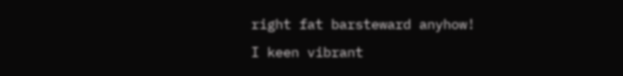right fat barsteward anyhow!
I keen vibrant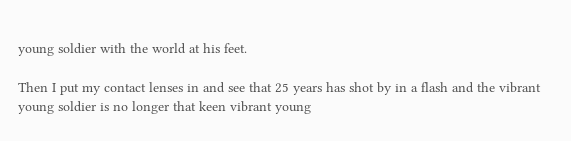young soldier with the world at his feet.

Then I put my contact lenses in and see that 25 years has shot by in a flash and the vibrant young soldier is no longer that keen vibrant young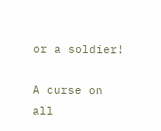or a soldier!

A curse on all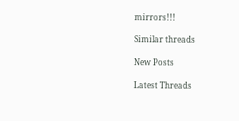mirrors!!!

Similar threads

New Posts

Latest Threads